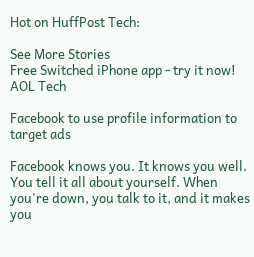Hot on HuffPost Tech:

See More Stories
Free Switched iPhone app - try it now!
AOL Tech

Facebook to use profile information to target ads

Facebook knows you. It knows you well. You tell it all about yourself. When you're down, you talk to it, and it makes you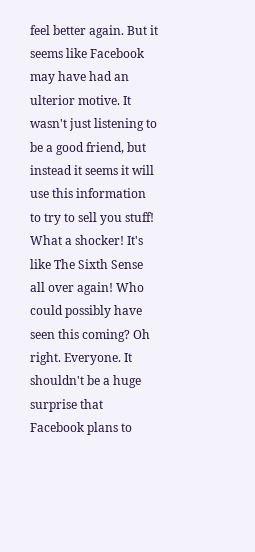feel better again. But it seems like Facebook may have had an ulterior motive. It wasn't just listening to be a good friend, but instead it seems it will use this information to try to sell you stuff! What a shocker! It's like The Sixth Sense all over again! Who could possibly have seen this coming? Oh right. Everyone. It shouldn't be a huge surprise that Facebook plans to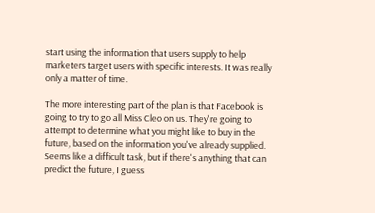start using the information that users supply to help marketers target users with specific interests. It was really only a matter of time.

The more interesting part of the plan is that Facebook is going to try to go all Miss Cleo on us. They're going to attempt to determine what you might like to buy in the future, based on the information you've already supplied. Seems like a difficult task, but if there's anything that can predict the future, I guess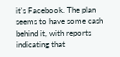it's Facebook. The plan seems to have some cash behind it, with reports indicating that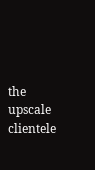the upscale clientele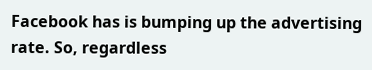Facebook has is bumping up the advertising rate. So, regardless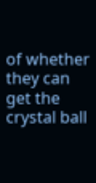of whether they can get the crystal ball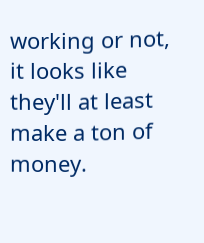working or not, it looks like they'll at least make a ton of money.